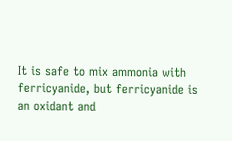It is safe to mix ammonia with ferricyanide, but ferricyanide is an oxidant and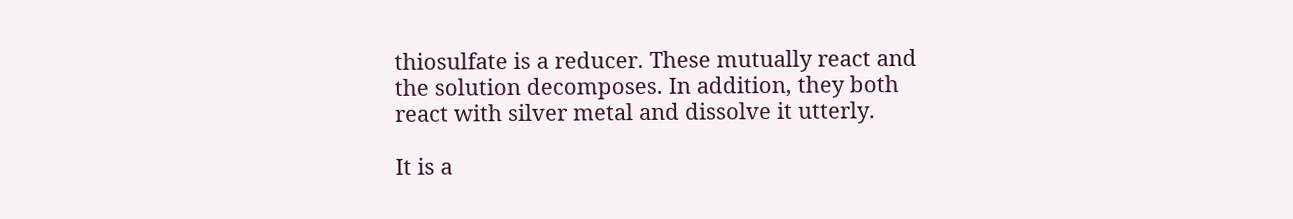thiosulfate is a reducer. These mutually react and the solution decomposes. In addition, they both react with silver metal and dissolve it utterly.

It is a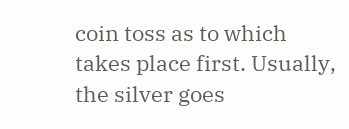coin toss as to which takes place first. Usually, the silver goes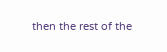then the rest of the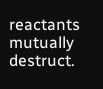reactants mutually destruct.